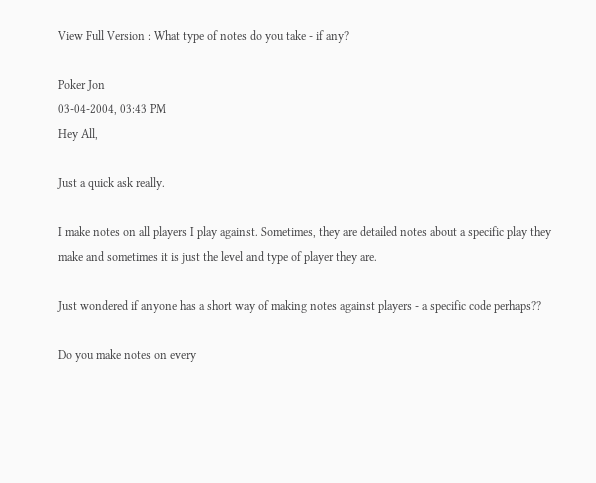View Full Version : What type of notes do you take - if any?

Poker Jon
03-04-2004, 03:43 PM
Hey All,

Just a quick ask really.

I make notes on all players I play against. Sometimes, they are detailed notes about a specific play they make and sometimes it is just the level and type of player they are.

Just wondered if anyone has a short way of making notes against players - a specific code perhaps??

Do you make notes on every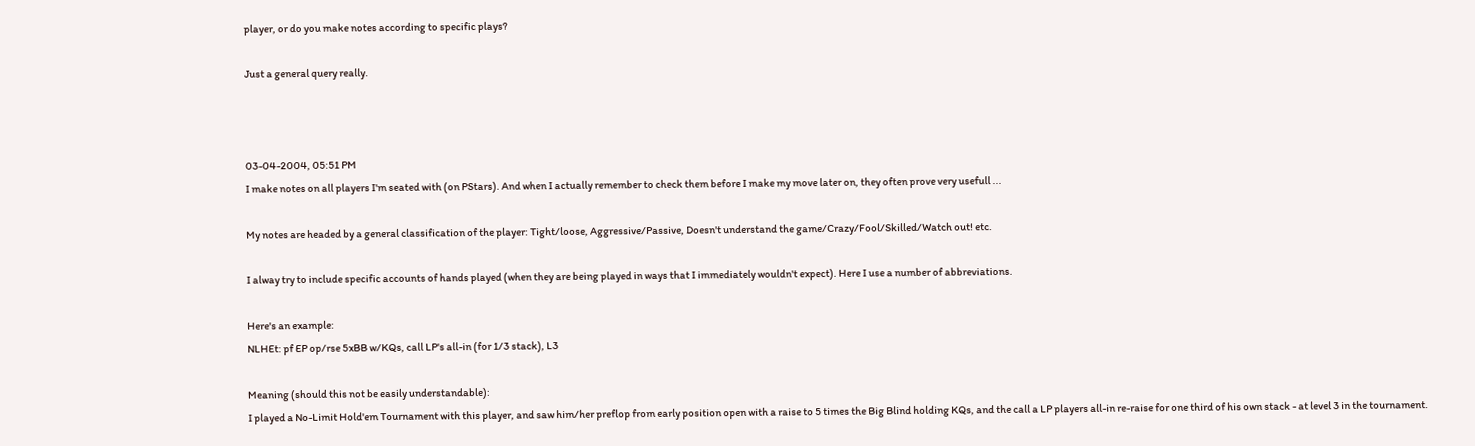player, or do you make notes according to specific plays?

Just a general query really.



03-04-2004, 05:51 PM
I make notes on all players I'm seated with (on PStars). And when I actually remember to check them before I make my move later on, they often prove very usefull ...

My notes are headed by a general classification of the player: Tight/loose, Aggressive/Passive, Doesn't understand the game/Crazy/Fool/Skilled/Watch out! etc.

I alway try to include specific accounts of hands played (when they are being played in ways that I immediately wouldn't expect). Here I use a number of abbreviations.

Here's an example:
NLHEt: pf EP op/rse 5xBB w/KQs, call LP's all-in (for 1/3 stack), L3

Meaning (should this not be easily understandable):
I played a No-Limit Hold'em Tournament with this player, and saw him/her preflop from early position open with a raise to 5 times the Big Blind holding KQs, and the call a LP players all-in re-raise for one third of his own stack - at level 3 in the tournament.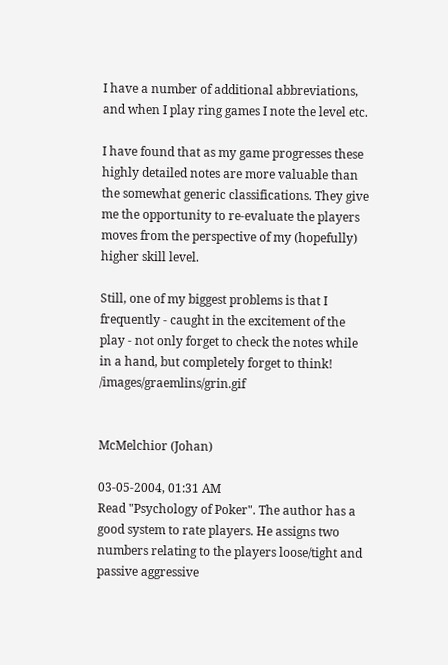I have a number of additional abbreviations, and when I play ring games I note the level etc.

I have found that as my game progresses these highly detailed notes are more valuable than the somewhat generic classifications. They give me the opportunity to re-evaluate the players moves from the perspective of my (hopefully) higher skill level.

Still, one of my biggest problems is that I frequently - caught in the excitement of the play - not only forget to check the notes while in a hand, but completely forget to think! /images/graemlins/grin.gif


McMelchior (Johan)

03-05-2004, 01:31 AM
Read "Psychology of Poker". The author has a good system to rate players. He assigns two numbers relating to the players loose/tight and passive aggressive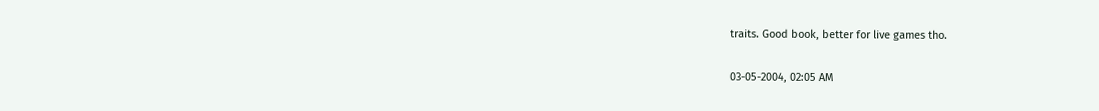traits. Good book, better for live games tho.

03-05-2004, 02:05 AM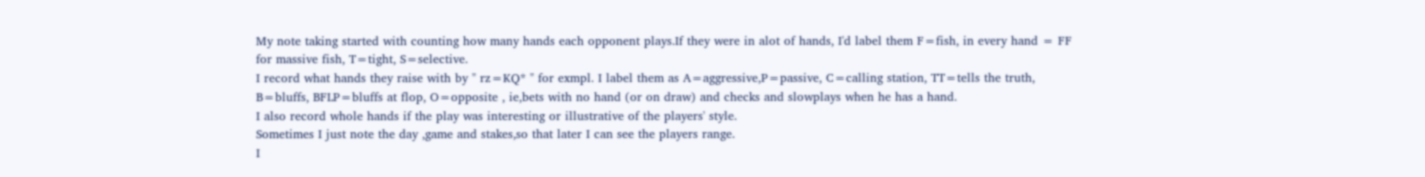My note taking started with counting how many hands each opponent plays.If they were in alot of hands, I'd label them F=fish, in every hand = FF for massive fish, T=tight, S=selective.
I record what hands they raise with by " rz=KQ* " for exmpl. I label them as A=aggressive,P=passive, C=calling station, TT=tells the truth, B=bluffs, BFLP=bluffs at flop, O=opposite , ie,bets with no hand (or on draw) and checks and slowplays when he has a hand.
I also record whole hands if the play was interesting or illustrative of the players' style.
Sometimes I just note the day ,game and stakes,so that later I can see the players range.
I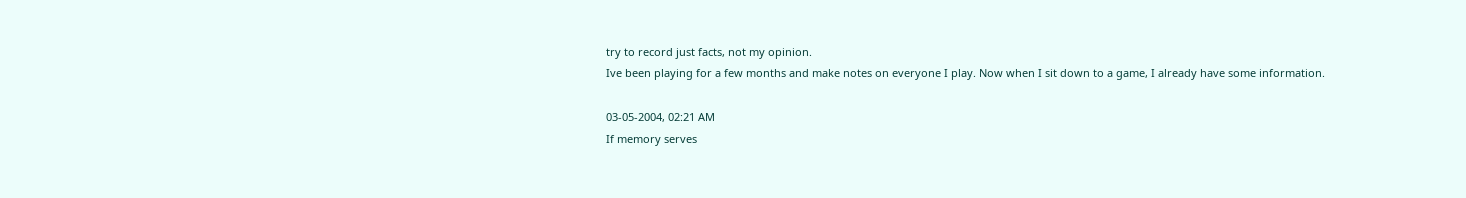try to record just facts, not my opinion.
Ive been playing for a few months and make notes on everyone I play. Now when I sit down to a game, I already have some information.

03-05-2004, 02:21 AM
If memory serves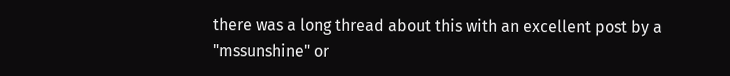there was a long thread about this with an excellent post by a "mssunshine" or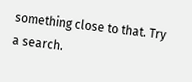something close to that. Try a search.